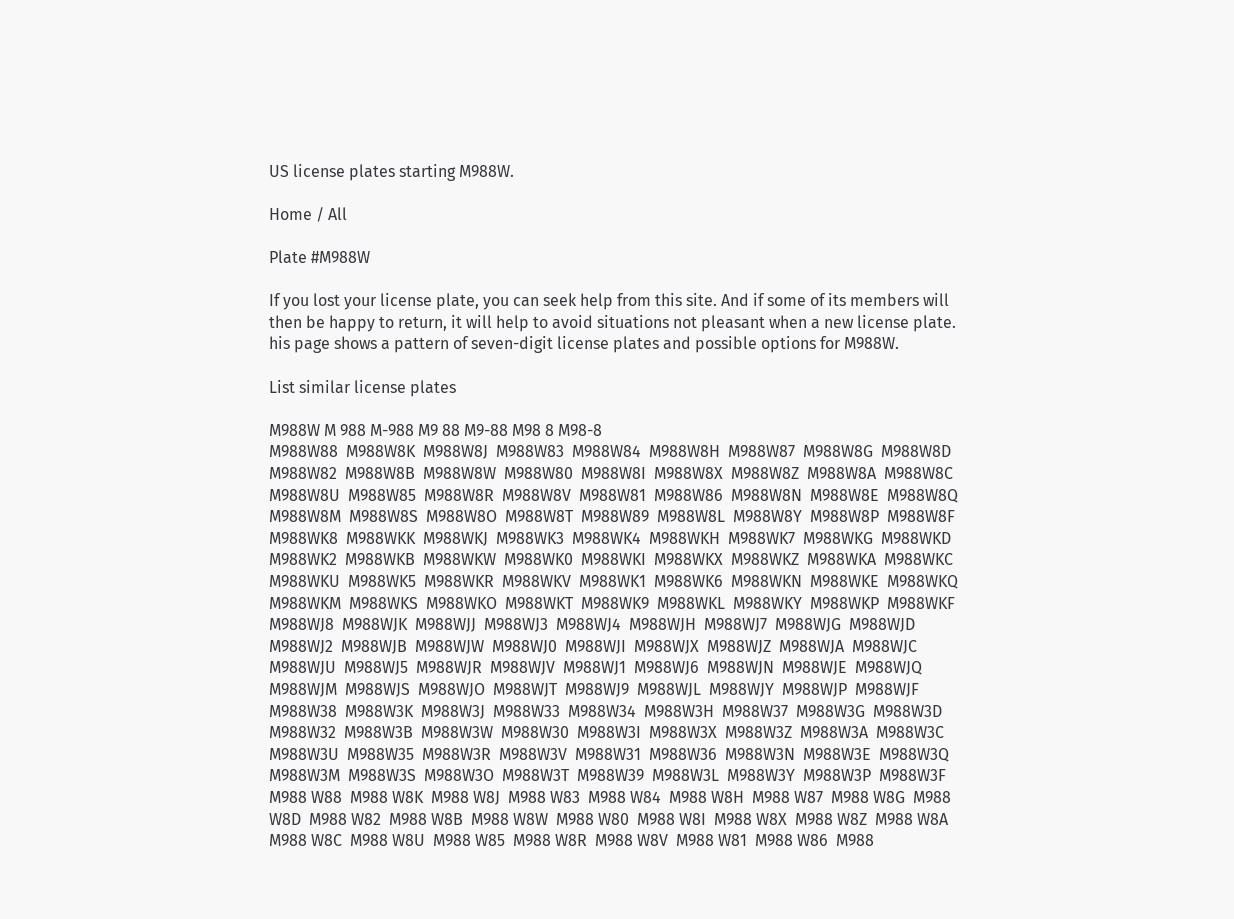US license plates starting M988W.

Home / All

Plate #M988W

If you lost your license plate, you can seek help from this site. And if some of its members will then be happy to return, it will help to avoid situations not pleasant when a new license plate. his page shows a pattern of seven-digit license plates and possible options for M988W.

List similar license plates

M988W M 988 M-988 M9 88 M9-88 M98 8 M98-8
M988W88  M988W8K  M988W8J  M988W83  M988W84  M988W8H  M988W87  M988W8G  M988W8D  M988W82  M988W8B  M988W8W  M988W80  M988W8I  M988W8X  M988W8Z  M988W8A  M988W8C  M988W8U  M988W85  M988W8R  M988W8V  M988W81  M988W86  M988W8N  M988W8E  M988W8Q  M988W8M  M988W8S  M988W8O  M988W8T  M988W89  M988W8L  M988W8Y  M988W8P  M988W8F
M988WK8  M988WKK  M988WKJ  M988WK3  M988WK4  M988WKH  M988WK7  M988WKG  M988WKD  M988WK2  M988WKB  M988WKW  M988WK0  M988WKI  M988WKX  M988WKZ  M988WKA  M988WKC  M988WKU  M988WK5  M988WKR  M988WKV  M988WK1  M988WK6  M988WKN  M988WKE  M988WKQ  M988WKM  M988WKS  M988WKO  M988WKT  M988WK9  M988WKL  M988WKY  M988WKP  M988WKF
M988WJ8  M988WJK  M988WJJ  M988WJ3  M988WJ4  M988WJH  M988WJ7  M988WJG  M988WJD  M988WJ2  M988WJB  M988WJW  M988WJ0  M988WJI  M988WJX  M988WJZ  M988WJA  M988WJC  M988WJU  M988WJ5  M988WJR  M988WJV  M988WJ1  M988WJ6  M988WJN  M988WJE  M988WJQ  M988WJM  M988WJS  M988WJO  M988WJT  M988WJ9  M988WJL  M988WJY  M988WJP  M988WJF
M988W38  M988W3K  M988W3J  M988W33  M988W34  M988W3H  M988W37  M988W3G  M988W3D  M988W32  M988W3B  M988W3W  M988W30  M988W3I  M988W3X  M988W3Z  M988W3A  M988W3C  M988W3U  M988W35  M988W3R  M988W3V  M988W31  M988W36  M988W3N  M988W3E  M988W3Q  M988W3M  M988W3S  M988W3O  M988W3T  M988W39  M988W3L  M988W3Y  M988W3P  M988W3F
M988 W88  M988 W8K  M988 W8J  M988 W83  M988 W84  M988 W8H  M988 W87  M988 W8G  M988 W8D  M988 W82  M988 W8B  M988 W8W  M988 W80  M988 W8I  M988 W8X  M988 W8Z  M988 W8A  M988 W8C  M988 W8U  M988 W85  M988 W8R  M988 W8V  M988 W81  M988 W86  M988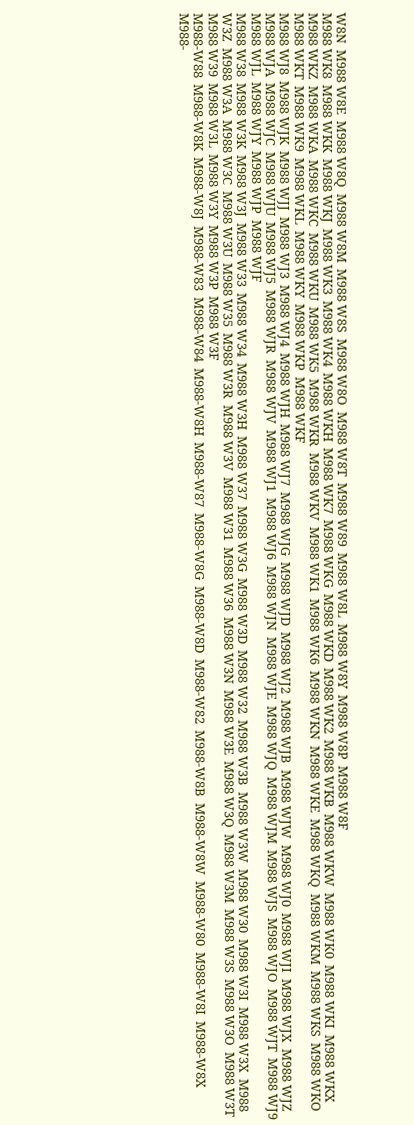W8N  M988 W8E  M988 W8Q  M988 W8M  M988 W8S  M988 W8O  M988 W8T  M988 W89  M988 W8L  M988 W8Y  M988 W8P  M988 W8F
M988 WK8  M988 WKK  M988 WKJ  M988 WK3  M988 WK4  M988 WKH  M988 WK7  M988 WKG  M988 WKD  M988 WK2  M988 WKB  M988 WKW  M988 WK0  M988 WKI  M988 WKX  M988 WKZ  M988 WKA  M988 WKC  M988 WKU  M988 WK5  M988 WKR  M988 WKV  M988 WK1  M988 WK6  M988 WKN  M988 WKE  M988 WKQ  M988 WKM  M988 WKS  M988 WKO  M988 WKT  M988 WK9  M988 WKL  M988 WKY  M988 WKP  M988 WKF
M988 WJ8  M988 WJK  M988 WJJ  M988 WJ3  M988 WJ4  M988 WJH  M988 WJ7  M988 WJG  M988 WJD  M988 WJ2  M988 WJB  M988 WJW  M988 WJ0  M988 WJI  M988 WJX  M988 WJZ  M988 WJA  M988 WJC  M988 WJU  M988 WJ5  M988 WJR  M988 WJV  M988 WJ1  M988 WJ6  M988 WJN  M988 WJE  M988 WJQ  M988 WJM  M988 WJS  M988 WJO  M988 WJT  M988 WJ9  M988 WJL  M988 WJY  M988 WJP  M988 WJF
M988 W38  M988 W3K  M988 W3J  M988 W33  M988 W34  M988 W3H  M988 W37  M988 W3G  M988 W3D  M988 W32  M988 W3B  M988 W3W  M988 W30  M988 W3I  M988 W3X  M988 W3Z  M988 W3A  M988 W3C  M988 W3U  M988 W35  M988 W3R  M988 W3V  M988 W31  M988 W36  M988 W3N  M988 W3E  M988 W3Q  M988 W3M  M988 W3S  M988 W3O  M988 W3T  M988 W39  M988 W3L  M988 W3Y  M988 W3P  M988 W3F
M988-W88  M988-W8K  M988-W8J  M988-W83  M988-W84  M988-W8H  M988-W87  M988-W8G  M988-W8D  M988-W82  M988-W8B  M988-W8W  M988-W80  M988-W8I  M988-W8X  M988-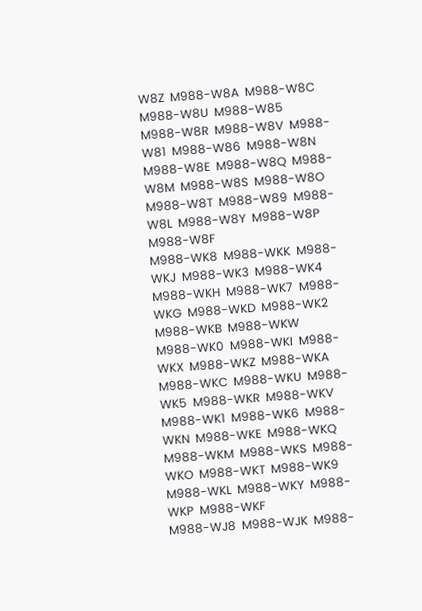W8Z  M988-W8A  M988-W8C  M988-W8U  M988-W85  M988-W8R  M988-W8V  M988-W81  M988-W86  M988-W8N  M988-W8E  M988-W8Q  M988-W8M  M988-W8S  M988-W8O  M988-W8T  M988-W89  M988-W8L  M988-W8Y  M988-W8P  M988-W8F
M988-WK8  M988-WKK  M988-WKJ  M988-WK3  M988-WK4  M988-WKH  M988-WK7  M988-WKG  M988-WKD  M988-WK2  M988-WKB  M988-WKW  M988-WK0  M988-WKI  M988-WKX  M988-WKZ  M988-WKA  M988-WKC  M988-WKU  M988-WK5  M988-WKR  M988-WKV  M988-WK1  M988-WK6  M988-WKN  M988-WKE  M988-WKQ  M988-WKM  M988-WKS  M988-WKO  M988-WKT  M988-WK9  M988-WKL  M988-WKY  M988-WKP  M988-WKF
M988-WJ8  M988-WJK  M988-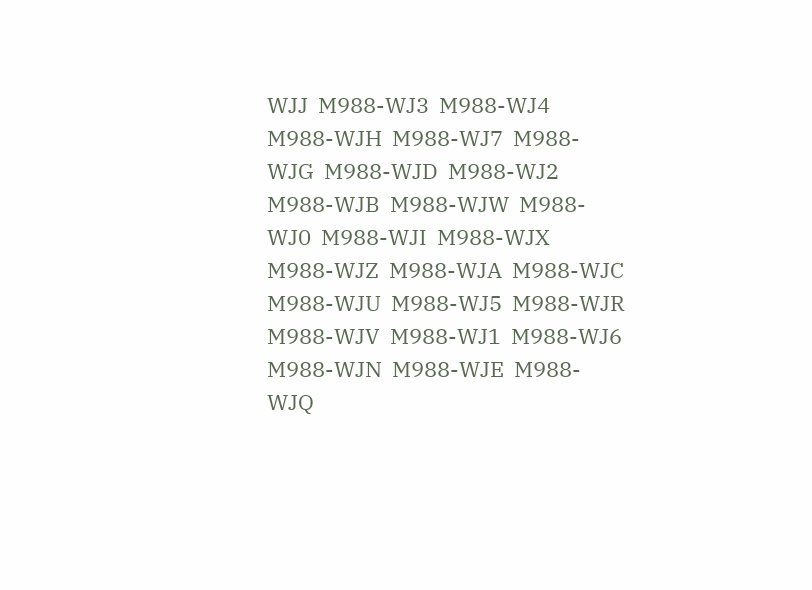WJJ  M988-WJ3  M988-WJ4  M988-WJH  M988-WJ7  M988-WJG  M988-WJD  M988-WJ2  M988-WJB  M988-WJW  M988-WJ0  M988-WJI  M988-WJX  M988-WJZ  M988-WJA  M988-WJC  M988-WJU  M988-WJ5  M988-WJR  M988-WJV  M988-WJ1  M988-WJ6  M988-WJN  M988-WJE  M988-WJQ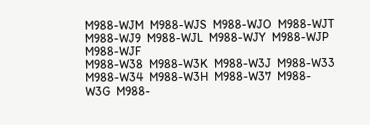M988-WJM  M988-WJS  M988-WJO  M988-WJT  M988-WJ9  M988-WJL  M988-WJY  M988-WJP  M988-WJF
M988-W38  M988-W3K  M988-W3J  M988-W33  M988-W34  M988-W3H  M988-W37  M988-W3G  M988-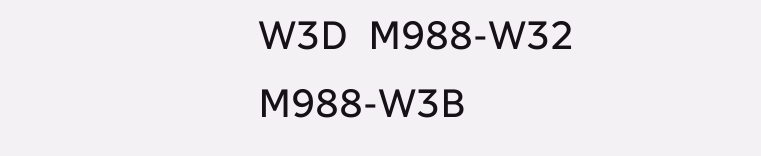W3D  M988-W32  M988-W3B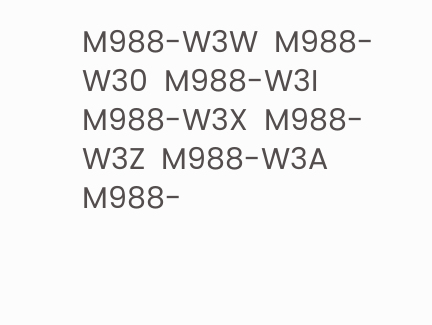M988-W3W  M988-W30  M988-W3I  M988-W3X  M988-W3Z  M988-W3A  M988-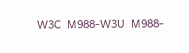W3C  M988-W3U  M988-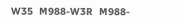W35  M988-W3R  M988-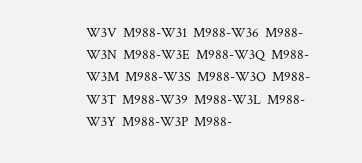W3V  M988-W31  M988-W36  M988-W3N  M988-W3E  M988-W3Q  M988-W3M  M988-W3S  M988-W3O  M988-W3T  M988-W39  M988-W3L  M988-W3Y  M988-W3P  M988-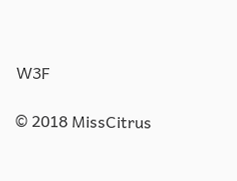W3F

© 2018 MissCitrus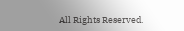All Rights Reserved.